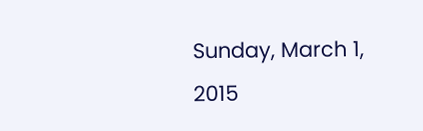Sunday, March 1, 2015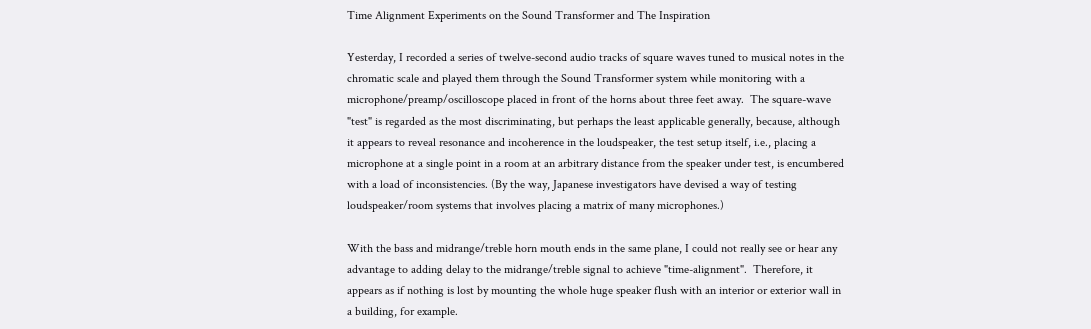Time Alignment Experiments on the Sound Transformer and The Inspiration

Yesterday, I recorded a series of twelve-second audio tracks of square waves tuned to musical notes in the chromatic scale and played them through the Sound Transformer system while monitoring with a microphone/preamp/oscilloscope placed in front of the horns about three feet away.  The square-wave "test" is regarded as the most discriminating, but perhaps the least applicable generally, because, although it appears to reveal resonance and incoherence in the loudspeaker, the test setup itself, i.e., placing a microphone at a single point in a room at an arbitrary distance from the speaker under test, is encumbered with a load of inconsistencies. (By the way, Japanese investigators have devised a way of testing loudspeaker/room systems that involves placing a matrix of many microphones.)

With the bass and midrange/treble horn mouth ends in the same plane, I could not really see or hear any advantage to adding delay to the midrange/treble signal to achieve "time-alignment".  Therefore, it appears as if nothing is lost by mounting the whole huge speaker flush with an interior or exterior wall in a building, for example.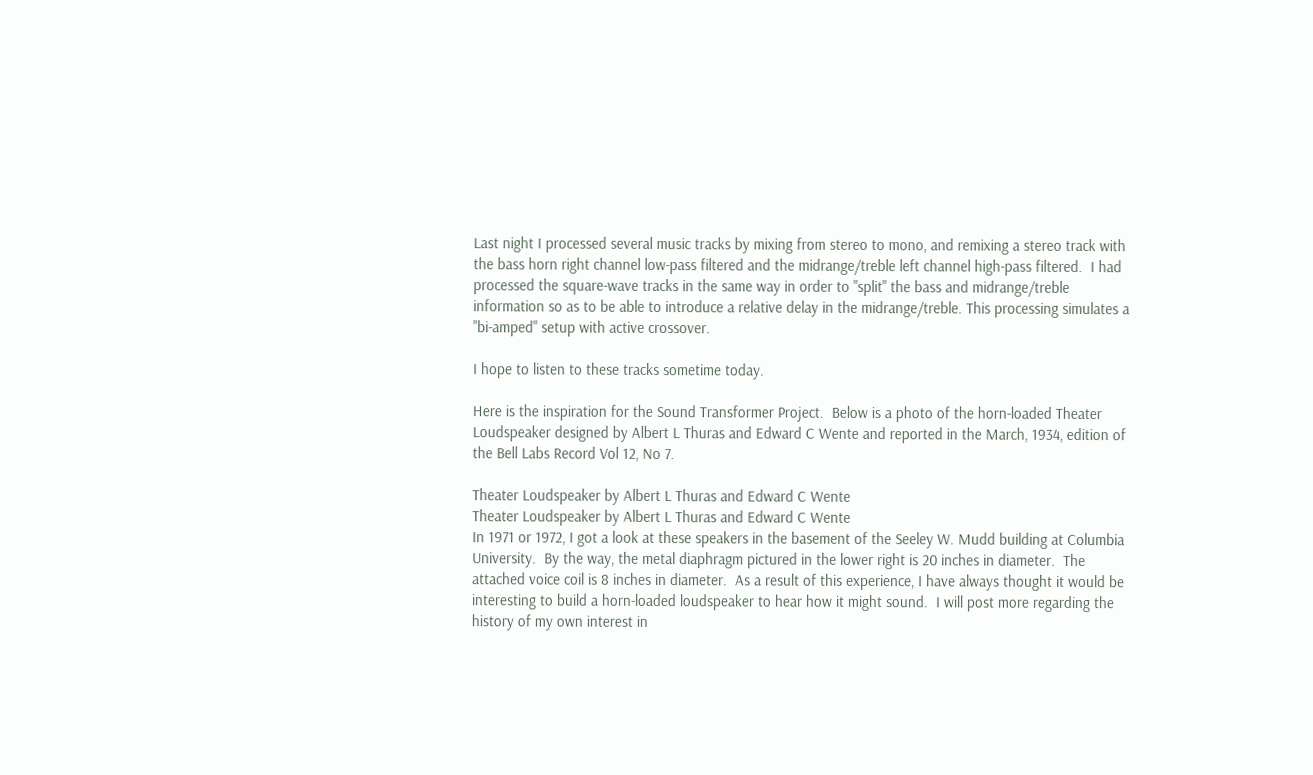Last night I processed several music tracks by mixing from stereo to mono, and remixing a stereo track with the bass horn right channel low-pass filtered and the midrange/treble left channel high-pass filtered.  I had processed the square-wave tracks in the same way in order to "split" the bass and midrange/treble information so as to be able to introduce a relative delay in the midrange/treble. This processing simulates a "bi-amped" setup with active crossover.

I hope to listen to these tracks sometime today.

Here is the inspiration for the Sound Transformer Project.  Below is a photo of the horn-loaded Theater Loudspeaker designed by Albert L Thuras and Edward C Wente and reported in the March, 1934, edition of the Bell Labs Record Vol 12, No 7.

Theater Loudspeaker by Albert L Thuras and Edward C Wente
Theater Loudspeaker by Albert L Thuras and Edward C Wente
In 1971 or 1972, I got a look at these speakers in the basement of the Seeley W. Mudd building at Columbia University.  By the way, the metal diaphragm pictured in the lower right is 20 inches in diameter.  The attached voice coil is 8 inches in diameter.  As a result of this experience, I have always thought it would be interesting to build a horn-loaded loudspeaker to hear how it might sound.  I will post more regarding the history of my own interest in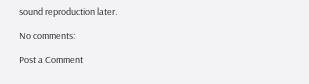sound reproduction later.

No comments:

Post a Comment